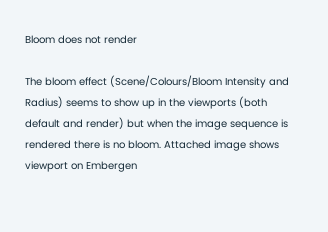Bloom does not render

The bloom effect (Scene/Colours/Bloom Intensity and Radius) seems to show up in the viewports (both default and render) but when the image sequence is rendered there is no bloom. Attached image shows viewport on Embergen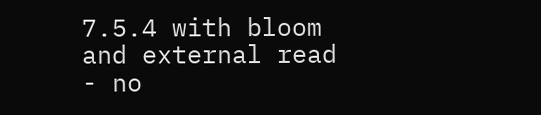7.5.4 with bloom and external read - no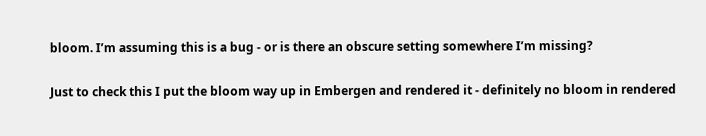bloom. I’m assuming this is a bug - or is there an obscure setting somewhere I’m missing?

Just to check this I put the bloom way up in Embergen and rendered it - definitely no bloom in rendered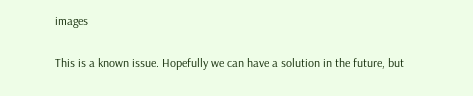images

This is a known issue. Hopefully we can have a solution in the future, but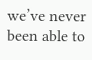we’ve never been able to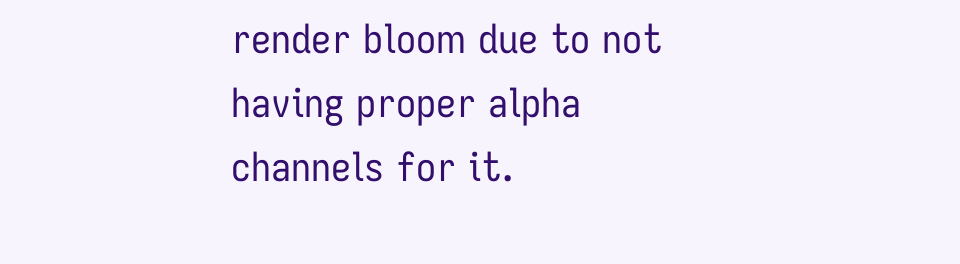render bloom due to not having proper alpha channels for it.